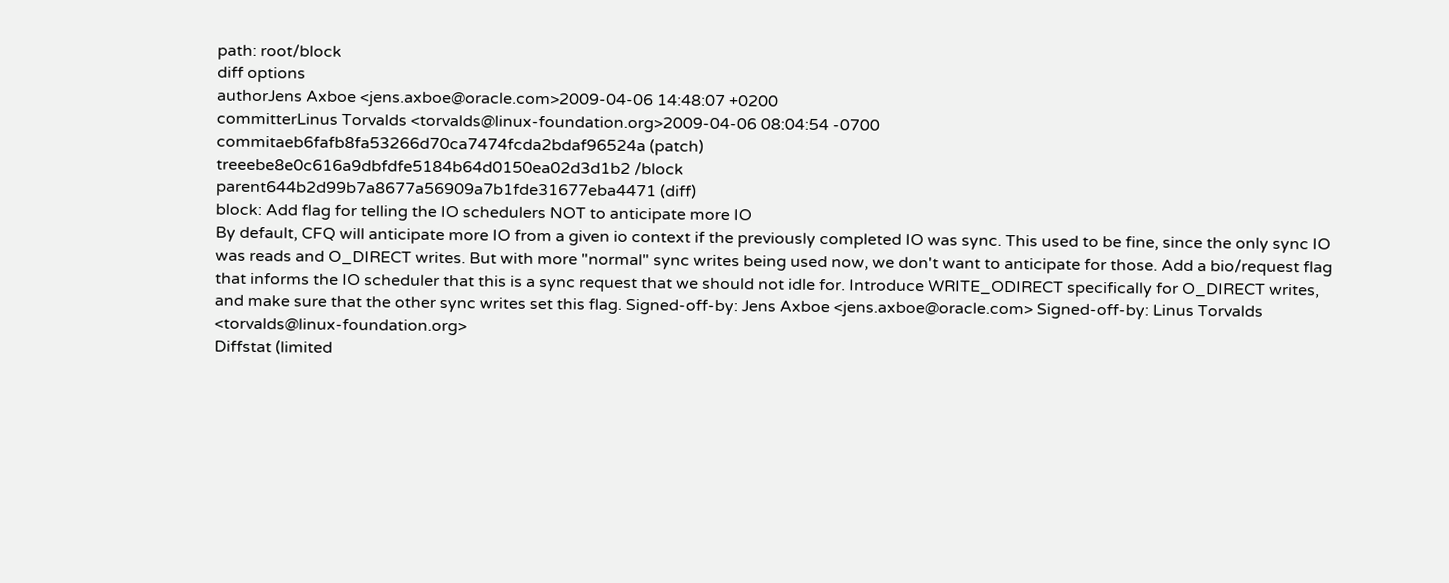path: root/block
diff options
authorJens Axboe <jens.axboe@oracle.com>2009-04-06 14:48:07 +0200
committerLinus Torvalds <torvalds@linux-foundation.org>2009-04-06 08:04:54 -0700
commitaeb6fafb8fa53266d70ca7474fcda2bdaf96524a (patch)
treeebe8e0c616a9dbfdfe5184b64d0150ea02d3d1b2 /block
parent644b2d99b7a8677a56909a7b1fde31677eba4471 (diff)
block: Add flag for telling the IO schedulers NOT to anticipate more IO
By default, CFQ will anticipate more IO from a given io context if the previously completed IO was sync. This used to be fine, since the only sync IO was reads and O_DIRECT writes. But with more "normal" sync writes being used now, we don't want to anticipate for those. Add a bio/request flag that informs the IO scheduler that this is a sync request that we should not idle for. Introduce WRITE_ODIRECT specifically for O_DIRECT writes, and make sure that the other sync writes set this flag. Signed-off-by: Jens Axboe <jens.axboe@oracle.com> Signed-off-by: Linus Torvalds <torvalds@linux-foundation.org>
Diffstat (limited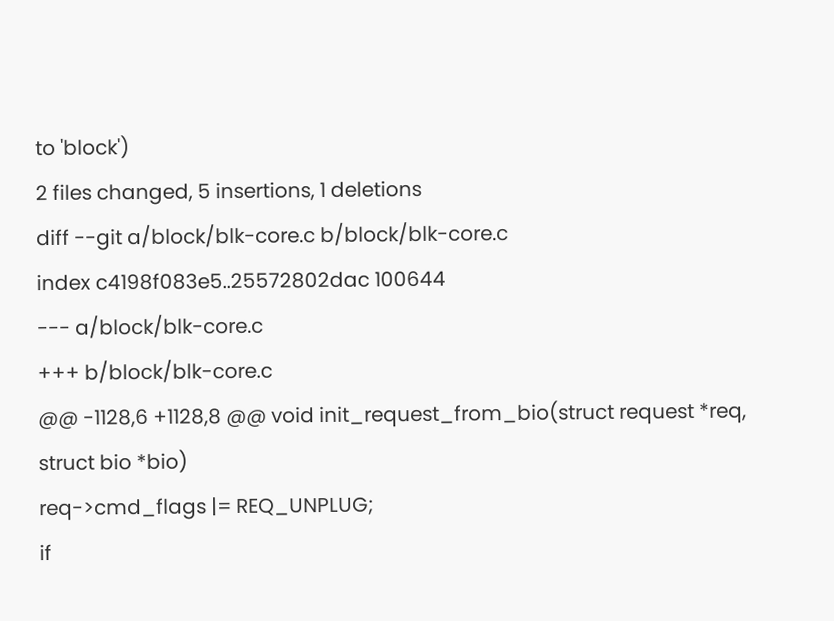to 'block')
2 files changed, 5 insertions, 1 deletions
diff --git a/block/blk-core.c b/block/blk-core.c
index c4198f083e5..25572802dac 100644
--- a/block/blk-core.c
+++ b/block/blk-core.c
@@ -1128,6 +1128,8 @@ void init_request_from_bio(struct request *req, struct bio *bio)
req->cmd_flags |= REQ_UNPLUG;
if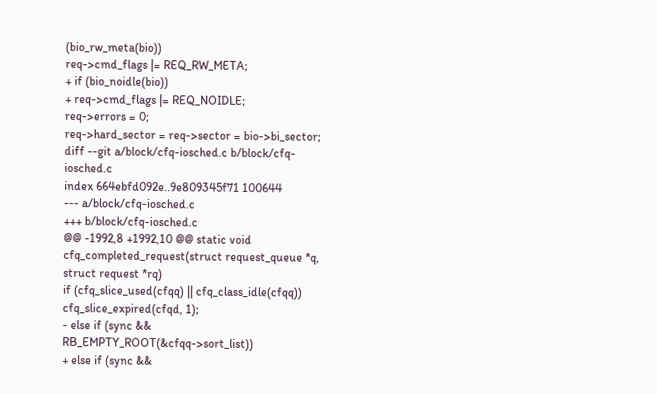(bio_rw_meta(bio))
req->cmd_flags |= REQ_RW_META;
+ if (bio_noidle(bio))
+ req->cmd_flags |= REQ_NOIDLE;
req->errors = 0;
req->hard_sector = req->sector = bio->bi_sector;
diff --git a/block/cfq-iosched.c b/block/cfq-iosched.c
index 664ebfd092e..9e809345f71 100644
--- a/block/cfq-iosched.c
+++ b/block/cfq-iosched.c
@@ -1992,8 +1992,10 @@ static void cfq_completed_request(struct request_queue *q, struct request *rq)
if (cfq_slice_used(cfqq) || cfq_class_idle(cfqq))
cfq_slice_expired(cfqd, 1);
- else if (sync && RB_EMPTY_ROOT(&cfqq->sort_list))
+ else if (sync &&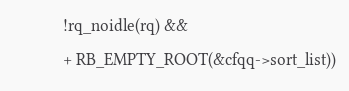!rq_noidle(rq) &&
+ RB_EMPTY_ROOT(&cfqq->sort_list))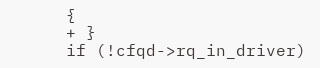{
+ }
if (!cfqd->rq_in_driver)